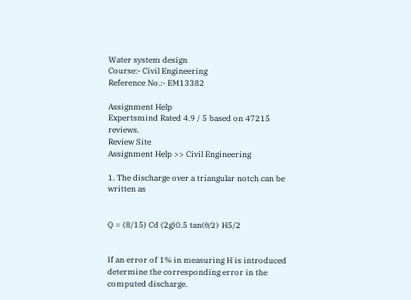Water system design
Course:- Civil Engineering
Reference No.:- EM13382

Assignment Help
Expertsmind Rated 4.9 / 5 based on 47215 reviews.
Review Site
Assignment Help >> Civil Engineering

1. The discharge over a triangular notch can be written as


Q = (8/15) Cd (2g)0.5 tan(θ/2) H5/2


If an error of 1% in measuring H is introduced determine the corresponding error in the computed discharge.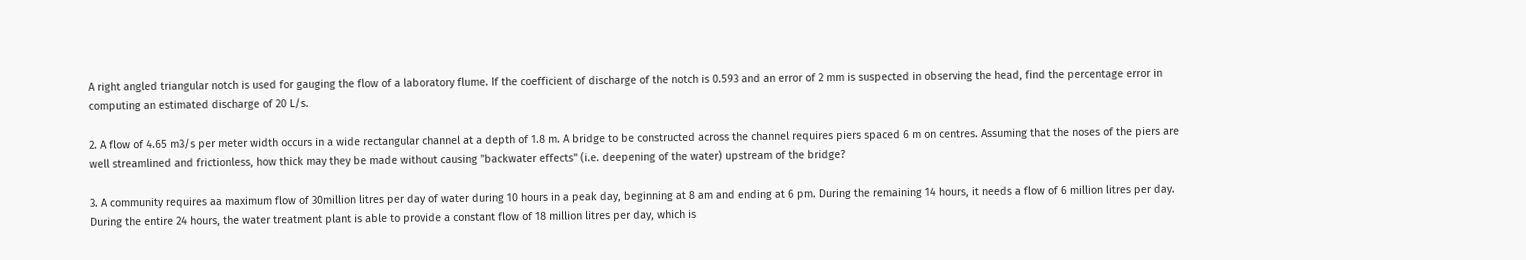A right angled triangular notch is used for gauging the flow of a laboratory flume. If the coefficient of discharge of the notch is 0.593 and an error of 2 mm is suspected in observing the head, find the percentage error in computing an estimated discharge of 20 L/s.

2. A flow of 4.65 m3/s per meter width occurs in a wide rectangular channel at a depth of 1.8 m. A bridge to be constructed across the channel requires piers spaced 6 m on centres. Assuming that the noses of the piers are well streamlined and frictionless, how thick may they be made without causing "backwater effects" (i.e. deepening of the water) upstream of the bridge?

3. A community requires aa maximum flow of 30million litres per day of water during 10 hours in a peak day, beginning at 8 am and ending at 6 pm. During the remaining 14 hours, it needs a flow of 6 million litres per day. During the entire 24 hours, the water treatment plant is able to provide a constant flow of 18 million litres per day, which is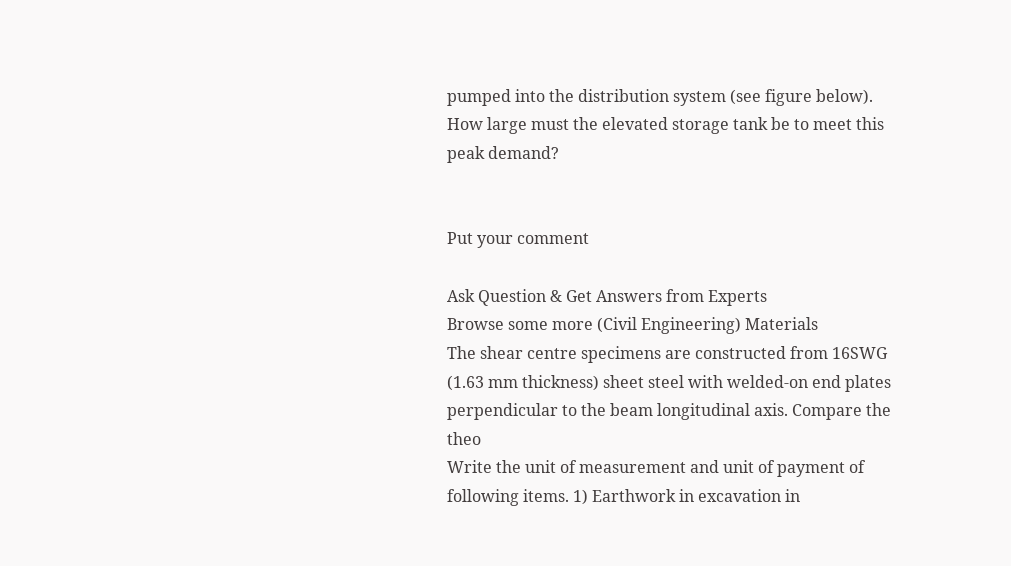pumped into the distribution system (see figure below). How large must the elevated storage tank be to meet this peak demand?


Put your comment

Ask Question & Get Answers from Experts
Browse some more (Civil Engineering) Materials
The shear centre specimens are constructed from 16SWG (1.63 mm thickness) sheet steel with welded-on end plates perpendicular to the beam longitudinal axis. Compare the theo
Write the unit of measurement and unit of payment of following items. 1) Earthwork in excavation in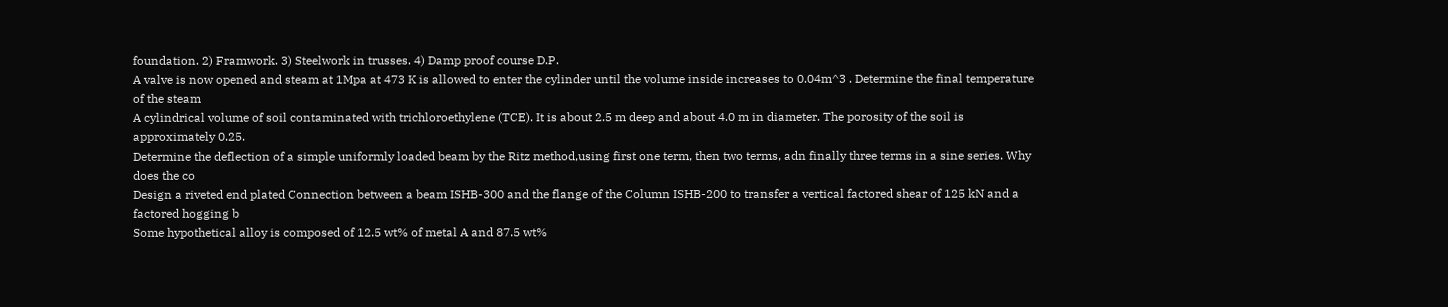foundation. 2) Framwork. 3) Steelwork in trusses. 4) Damp proof course D.P.
A valve is now opened and steam at 1Mpa at 473 K is allowed to enter the cylinder until the volume inside increases to 0.04m^3 . Determine the final temperature of the steam
A cylindrical volume of soil contaminated with trichloroethylene (TCE). It is about 2.5 m deep and about 4.0 m in diameter. The porosity of the soil is approximately 0.25.
Determine the deflection of a simple uniformly loaded beam by the Ritz method,using first one term, then two terms, adn finally three terms in a sine series. Why does the co
Design a riveted end plated Connection between a beam ISHB-300 and the flange of the Column ISHB-200 to transfer a vertical factored shear of 125 kN and a factored hogging b
Some hypothetical alloy is composed of 12.5 wt% of metal A and 87.5 wt%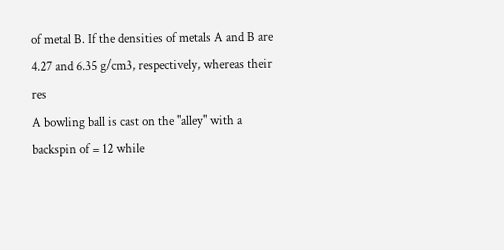of metal B. If the densities of metals A and B are 4.27 and 6.35 g/cm3, respectively, whereas their res
A bowling ball is cast on the "alley" with a backspin of = 12 while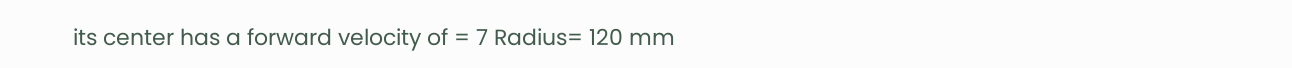its center has a forward velocity of = 7 Radius= 120 mm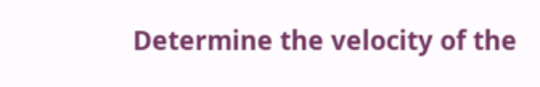Determine the velocity of the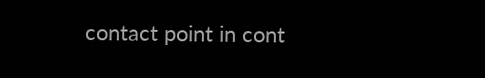contact point in cont